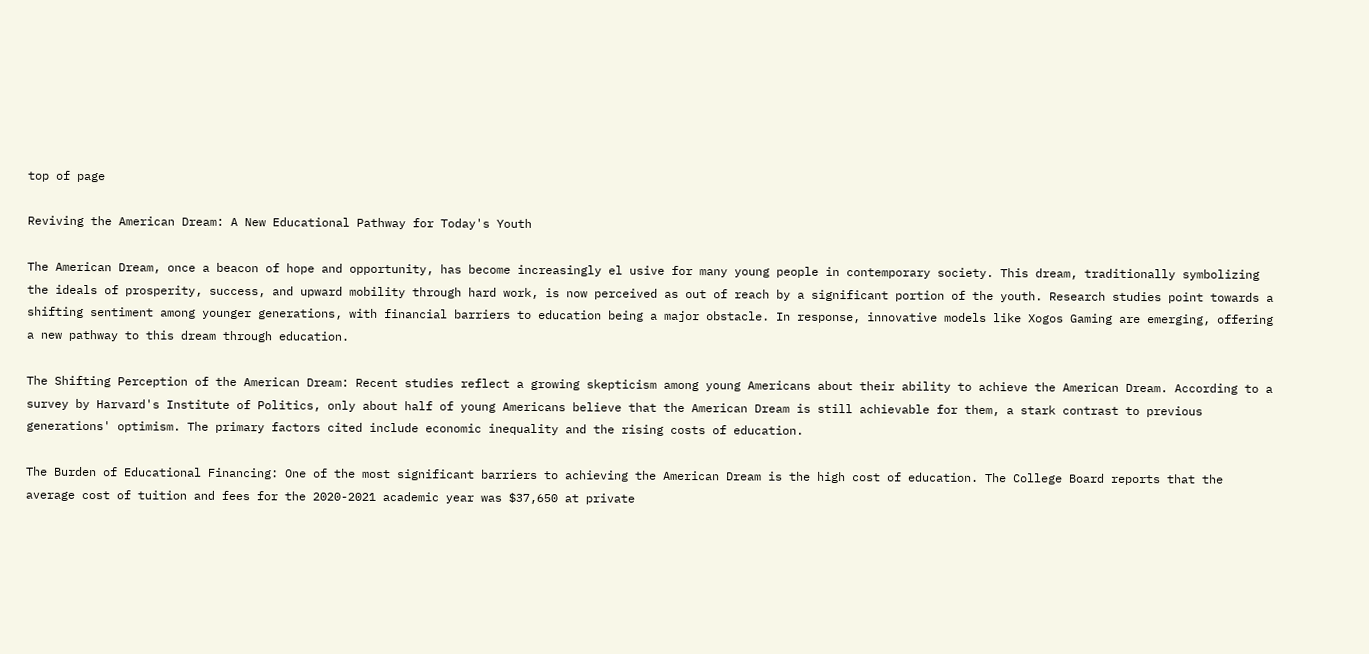top of page

Reviving the American Dream: A New Educational Pathway for Today's Youth

The American Dream, once a beacon of hope and opportunity, has become increasingly el usive for many young people in contemporary society. This dream, traditionally symbolizing the ideals of prosperity, success, and upward mobility through hard work, is now perceived as out of reach by a significant portion of the youth. Research studies point towards a shifting sentiment among younger generations, with financial barriers to education being a major obstacle. In response, innovative models like Xogos Gaming are emerging, offering a new pathway to this dream through education.

The Shifting Perception of the American Dream: Recent studies reflect a growing skepticism among young Americans about their ability to achieve the American Dream. According to a survey by Harvard's Institute of Politics, only about half of young Americans believe that the American Dream is still achievable for them, a stark contrast to previous generations' optimism. The primary factors cited include economic inequality and the rising costs of education.

The Burden of Educational Financing: One of the most significant barriers to achieving the American Dream is the high cost of education. The College Board reports that the average cost of tuition and fees for the 2020-2021 academic year was $37,650 at private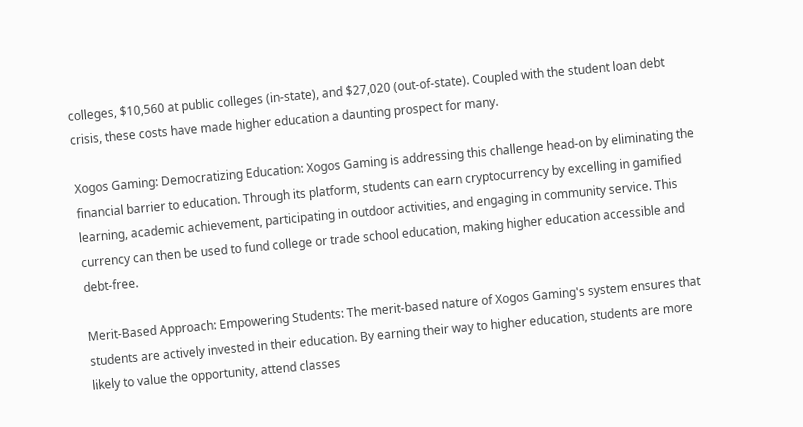colleges, $10,560 at public colleges (in-state), and $27,020 (out-of-state). Coupled with the student loan debt crisis, these costs have made higher education a daunting prospect for many.

Xogos Gaming: Democratizing Education: Xogos Gaming is addressing this challenge head-on by eliminating the financial barrier to education. Through its platform, students can earn cryptocurrency by excelling in gamified learning, academic achievement, participating in outdoor activities, and engaging in community service. This currency can then be used to fund college or trade school education, making higher education accessible and debt-free.

Merit-Based Approach: Empowering Students: The merit-based nature of Xogos Gaming's system ensures that students are actively invested in their education. By earning their way to higher education, students are more likely to value the opportunity, attend classes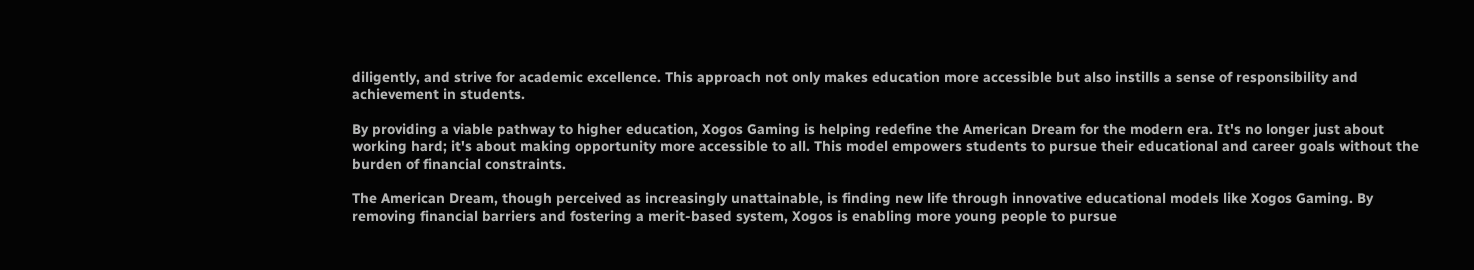diligently, and strive for academic excellence. This approach not only makes education more accessible but also instills a sense of responsibility and achievement in students.

By providing a viable pathway to higher education, Xogos Gaming is helping redefine the American Dream for the modern era. It's no longer just about working hard; it's about making opportunity more accessible to all. This model empowers students to pursue their educational and career goals without the burden of financial constraints.

The American Dream, though perceived as increasingly unattainable, is finding new life through innovative educational models like Xogos Gaming. By removing financial barriers and fostering a merit-based system, Xogos is enabling more young people to pursue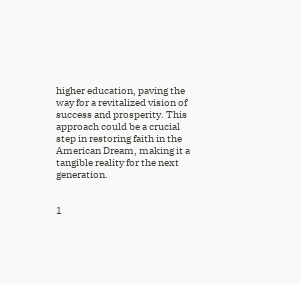higher education, paving the way for a revitalized vision of success and prosperity. This approach could be a crucial step in restoring faith in the American Dream, making it a tangible reality for the next generation.


1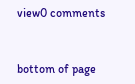view0 comments


bottom of page